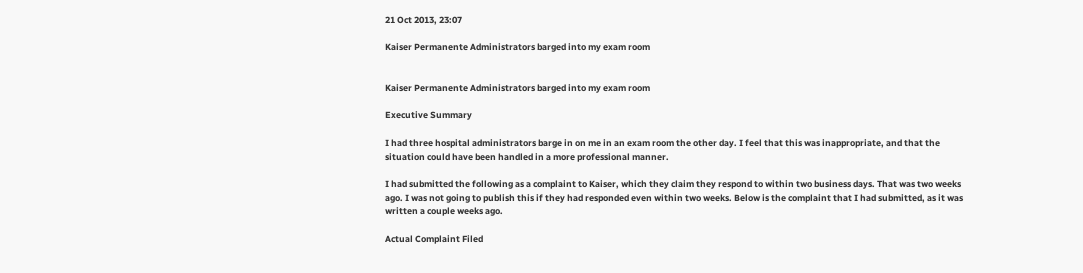21 Oct 2013, 23:07

Kaiser Permanente Administrators barged into my exam room


Kaiser Permanente Administrators barged into my exam room

Executive Summary

I had three hospital administrators barge in on me in an exam room the other day. I feel that this was inappropriate, and that the situation could have been handled in a more professional manner.

I had submitted the following as a complaint to Kaiser, which they claim they respond to within two business days. That was two weeks ago. I was not going to publish this if they had responded even within two weeks. Below is the complaint that I had submitted, as it was written a couple weeks ago.

Actual Complaint Filed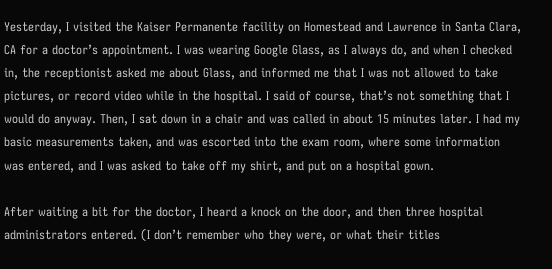Yesterday, I visited the Kaiser Permanente facility on Homestead and Lawrence in Santa Clara, CA for a doctor’s appointment. I was wearing Google Glass, as I always do, and when I checked in, the receptionist asked me about Glass, and informed me that I was not allowed to take pictures, or record video while in the hospital. I said of course, that’s not something that I would do anyway. Then, I sat down in a chair and was called in about 15 minutes later. I had my basic measurements taken, and was escorted into the exam room, where some information was entered, and I was asked to take off my shirt, and put on a hospital gown.

After waiting a bit for the doctor, I heard a knock on the door, and then three hospital administrators entered. (I don’t remember who they were, or what their titles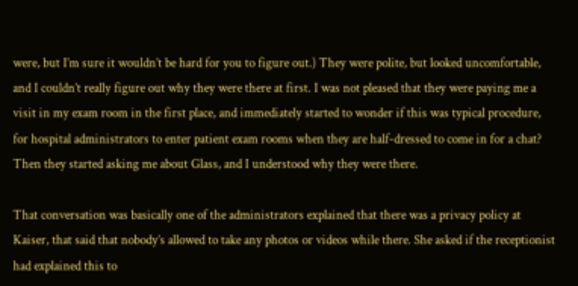were, but I’m sure it wouldn’t be hard for you to figure out.) They were polite, but looked uncomfortable, and I couldn’t really figure out why they were there at first. I was not pleased that they were paying me a visit in my exam room in the first place, and immediately started to wonder if this was typical procedure, for hospital administrators to enter patient exam rooms when they are half-dressed to come in for a chat? Then they started asking me about Glass, and I understood why they were there.

That conversation was basically one of the administrators explained that there was a privacy policy at Kaiser, that said that nobody’s allowed to take any photos or videos while there. She asked if the receptionist had explained this to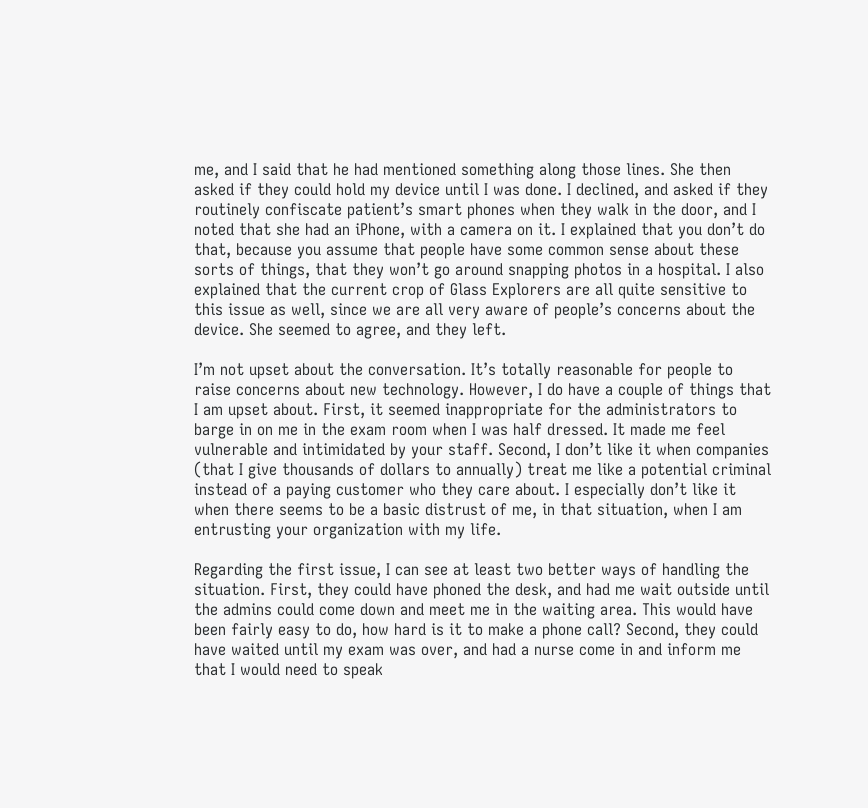me, and I said that he had mentioned something along those lines. She then asked if they could hold my device until I was done. I declined, and asked if they routinely confiscate patient’s smart phones when they walk in the door, and I noted that she had an iPhone, with a camera on it. I explained that you don’t do that, because you assume that people have some common sense about these sorts of things, that they won’t go around snapping photos in a hospital. I also explained that the current crop of Glass Explorers are all quite sensitive to this issue as well, since we are all very aware of people’s concerns about the device. She seemed to agree, and they left.

I’m not upset about the conversation. It’s totally reasonable for people to raise concerns about new technology. However, I do have a couple of things that I am upset about. First, it seemed inappropriate for the administrators to barge in on me in the exam room when I was half dressed. It made me feel vulnerable and intimidated by your staff. Second, I don’t like it when companies (that I give thousands of dollars to annually) treat me like a potential criminal instead of a paying customer who they care about. I especially don’t like it when there seems to be a basic distrust of me, in that situation, when I am entrusting your organization with my life.

Regarding the first issue, I can see at least two better ways of handling the situation. First, they could have phoned the desk, and had me wait outside until the admins could come down and meet me in the waiting area. This would have been fairly easy to do, how hard is it to make a phone call? Second, they could have waited until my exam was over, and had a nurse come in and inform me that I would need to speak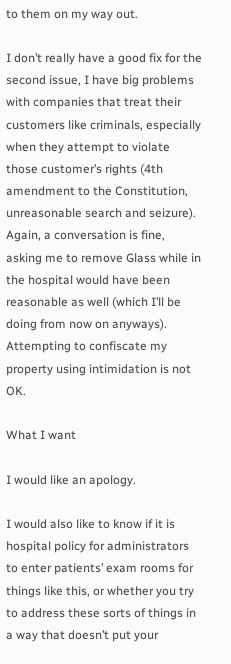to them on my way out.

I don’t really have a good fix for the second issue, I have big problems with companies that treat their customers like criminals, especially when they attempt to violate those customer’s rights (4th amendment to the Constitution, unreasonable search and seizure). Again, a conversation is fine, asking me to remove Glass while in the hospital would have been reasonable as well (which I’ll be doing from now on anyways). Attempting to confiscate my property using intimidation is not OK.

What I want

I would like an apology.

I would also like to know if it is hospital policy for administrators to enter patients’ exam rooms for things like this, or whether you try to address these sorts of things in a way that doesn’t put your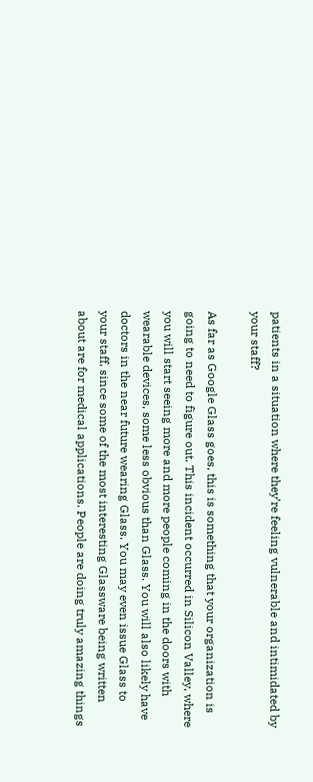patients in a situation where they’re feeling vulnerable and intimidated by your staff?

As far as Google Glass goes, this is something that your organization is going to need to figure out. This incident occurred in Silicon Valley, where you will start seeing more and more people coming in the doors with wearable devices, some less obvious than Glass. You will also likely have doctors in the near future wearing Glass. You may even issue Glass to your staff, since some of the most interesting Glassware being written about are for medical applications. People are doing truly amazing things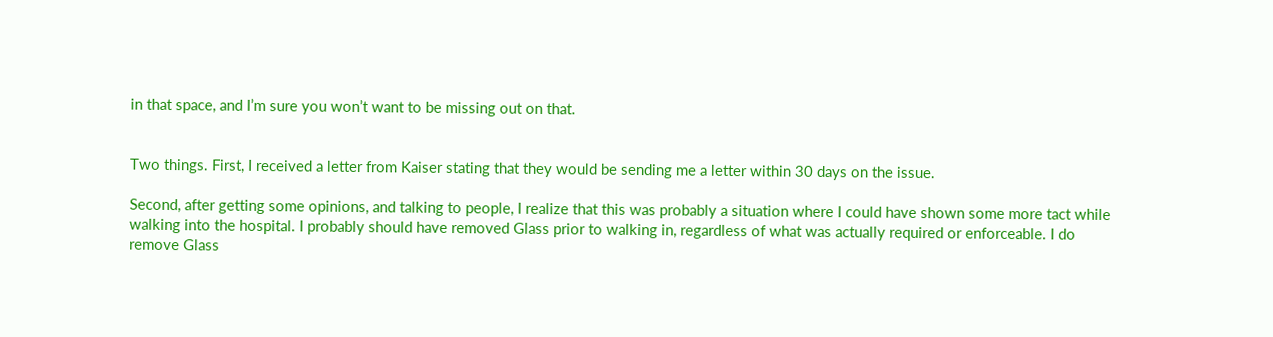in that space, and I’m sure you won’t want to be missing out on that.


Two things. First, I received a letter from Kaiser stating that they would be sending me a letter within 30 days on the issue.

Second, after getting some opinions, and talking to people, I realize that this was probably a situation where I could have shown some more tact while walking into the hospital. I probably should have removed Glass prior to walking in, regardless of what was actually required or enforceable. I do remove Glass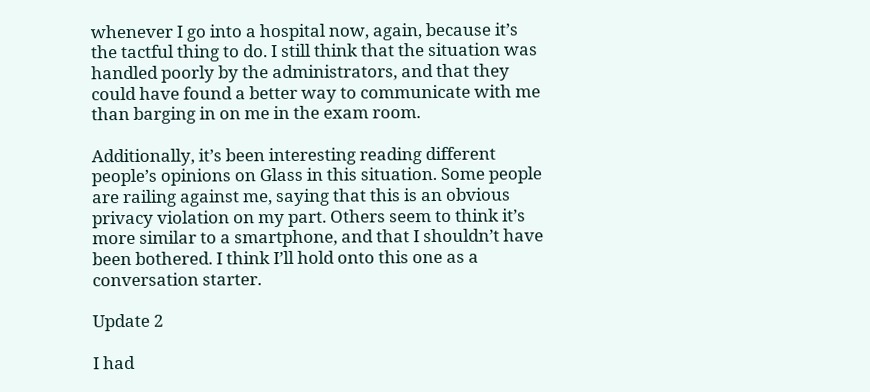whenever I go into a hospital now, again, because it’s the tactful thing to do. I still think that the situation was handled poorly by the administrators, and that they could have found a better way to communicate with me than barging in on me in the exam room.

Additionally, it’s been interesting reading different people’s opinions on Glass in this situation. Some people are railing against me, saying that this is an obvious privacy violation on my part. Others seem to think it’s more similar to a smartphone, and that I shouldn’t have been bothered. I think I’ll hold onto this one as a conversation starter.

Update 2

I had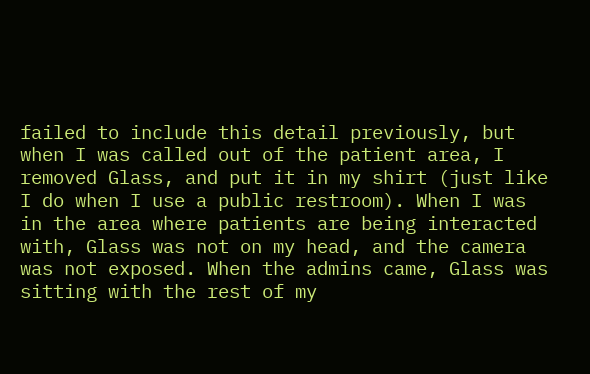failed to include this detail previously, but when I was called out of the patient area, I removed Glass, and put it in my shirt (just like I do when I use a public restroom). When I was in the area where patients are being interacted with, Glass was not on my head, and the camera was not exposed. When the admins came, Glass was sitting with the rest of my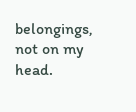belongings, not on my head.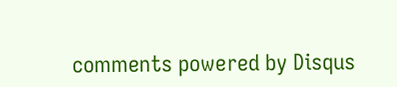comments powered by Disqus